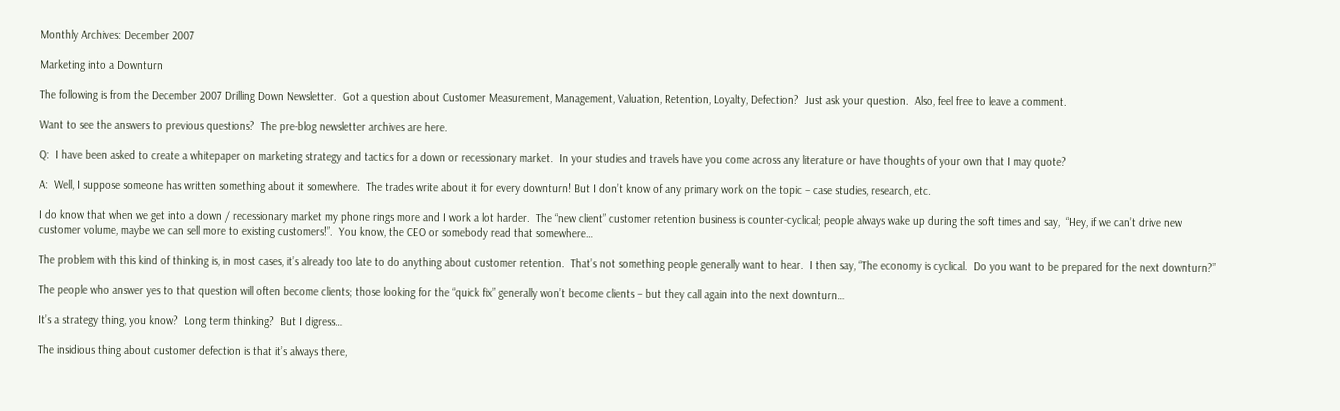Monthly Archives: December 2007

Marketing into a Downturn

The following is from the December 2007 Drilling Down Newsletter.  Got a question about Customer Measurement, Management, Valuation, Retention, Loyalty, Defection?  Just ask your question.  Also, feel free to leave a comment.

Want to see the answers to previous questions?  The pre-blog newsletter archives are here.

Q:  I have been asked to create a whitepaper on marketing strategy and tactics for a down or recessionary market.  In your studies and travels have you come across any literature or have thoughts of your own that I may quote?

A:  Well, I suppose someone has written something about it somewhere.  The trades write about it for every downturn! But I don’t know of any primary work on the topic – case studies, research, etc.

I do know that when we get into a down / recessionary market my phone rings more and I work a lot harder.  The “new client” customer retention business is counter-cyclical; people always wake up during the soft times and say,  “Hey, if we can’t drive new customer volume, maybe we can sell more to existing customers!”.  You know, the CEO or somebody read that somewhere…

The problem with this kind of thinking is, in most cases, it’s already too late to do anything about customer retention.  That’s not something people generally want to hear.  I then say, “The economy is cyclical.  Do you want to be prepared for the next downturn?”

The people who answer yes to that question will often become clients; those looking for the “quick fix” generally won’t become clients – but they call again into the next downturn…

It’s a strategy thing, you know?  Long term thinking?  But I digress…

The insidious thing about customer defection is that it’s always there,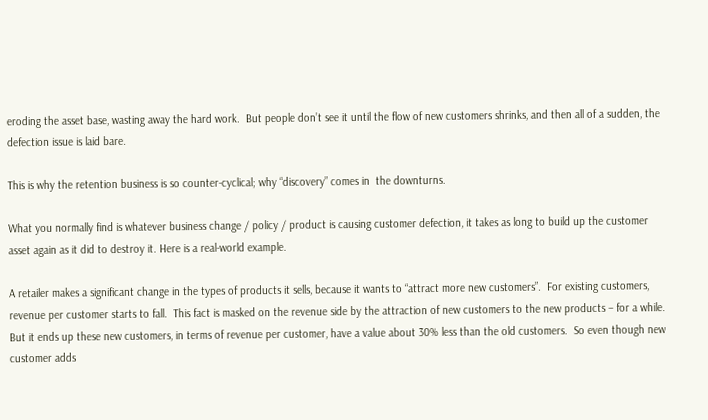eroding the asset base, wasting away the hard work.  But people don’t see it until the flow of new customers shrinks, and then all of a sudden, the defection issue is laid bare.

This is why the retention business is so counter-cyclical; why “discovery” comes in  the downturns.

What you normally find is whatever business change / policy / product is causing customer defection, it takes as long to build up the customer asset again as it did to destroy it. Here is a real-world example.

A retailer makes a significant change in the types of products it sells, because it wants to “attract more new customers”.  For existing customers, revenue per customer starts to fall.  This fact is masked on the revenue side by the attraction of new customers to the new products – for a while.  But it ends up these new customers, in terms of revenue per customer, have a value about 30% less than the old customers.  So even though new customer adds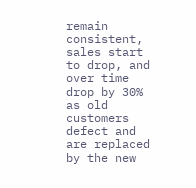remain consistent, sales start to drop, and over time drop by 30% as old customers defect and are replaced by the new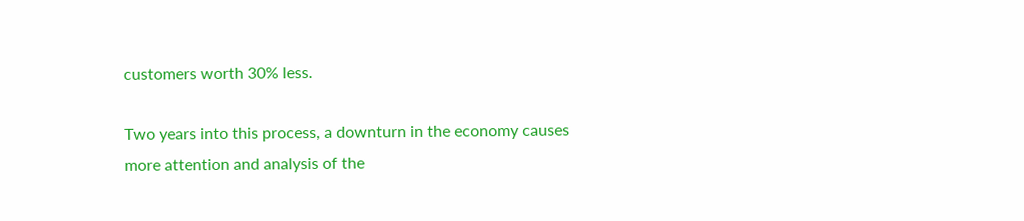customers worth 30% less.

Two years into this process, a downturn in the economy causes more attention and analysis of the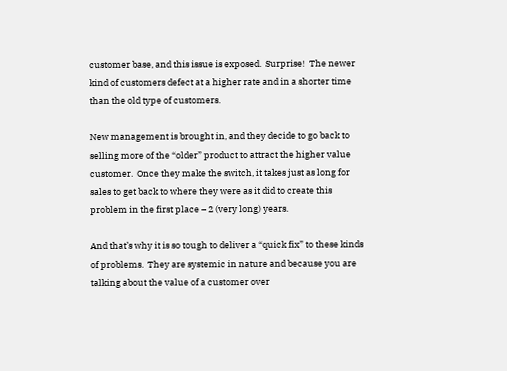customer base, and this issue is exposed.  Surprise!  The newer kind of customers defect at a higher rate and in a shorter time than the old type of customers.

New management is brought in, and they decide to go back to selling more of the “older” product to attract the higher value customer.  Once they make the switch, it takes just as long for sales to get back to where they were as it did to create this problem in the first place – 2 (very long) years.

And that’s why it is so tough to deliver a “quick fix” to these kinds of problems.  They are systemic in nature and because you are talking about the value of a customer over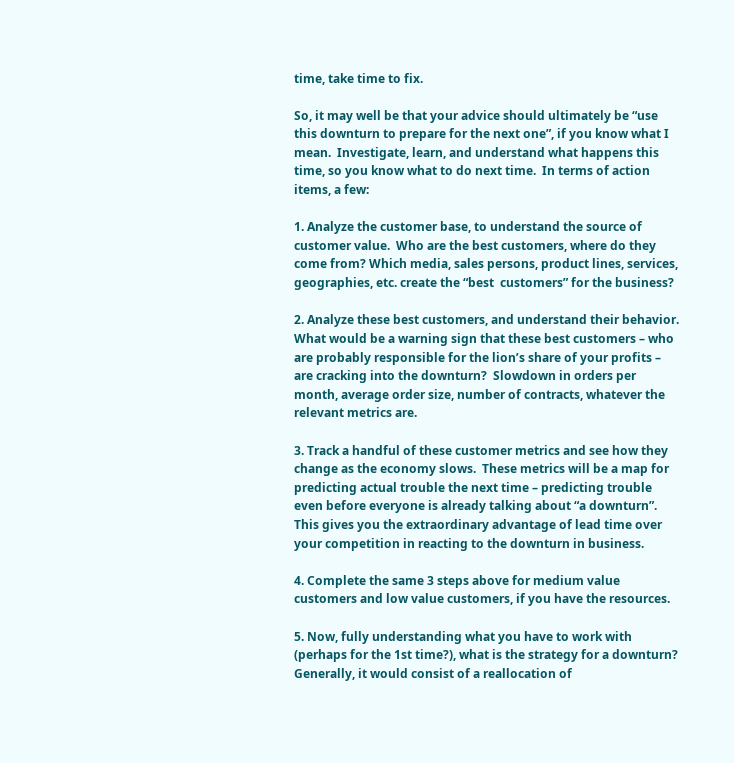time, take time to fix.

So, it may well be that your advice should ultimately be “use this downturn to prepare for the next one”, if you know what I mean.  Investigate, learn, and understand what happens this time, so you know what to do next time.  In terms of action items, a few:

1. Analyze the customer base, to understand the source of customer value.  Who are the best customers, where do they come from? Which media, sales persons, product lines, services, geographies, etc. create the “best  customers” for the business?

2. Analyze these best customers, and understand their behavior.  What would be a warning sign that these best customers – who are probably responsible for the lion’s share of your profits – are cracking into the downturn?  Slowdown in orders per month, average order size, number of contracts, whatever the relevant metrics are.

3. Track a handful of these customer metrics and see how they change as the economy slows.  These metrics will be a map for predicting actual trouble the next time – predicting trouble even before everyone is already talking about “a downturn”.  This gives you the extraordinary advantage of lead time over your competition in reacting to the downturn in business.

4. Complete the same 3 steps above for medium value customers and low value customers, if you have the resources.

5. Now, fully understanding what you have to work with (perhaps for the 1st time?), what is the strategy for a downturn?  Generally, it would consist of a reallocation of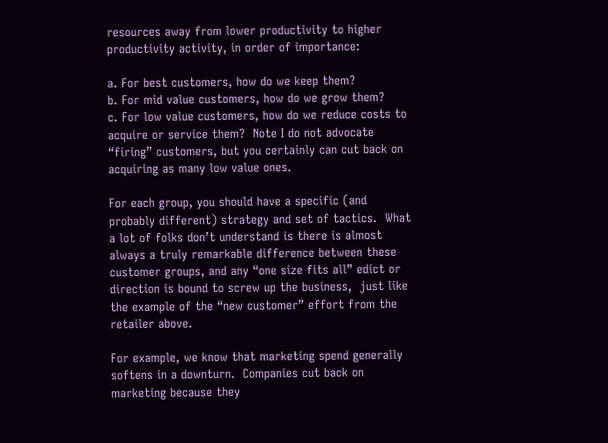resources away from lower productivity to higher productivity activity, in order of importance:

a. For best customers, how do we keep them?
b. For mid value customers, how do we grow them?
c. For low value customers, how do we reduce costs to acquire or service them?  Note I do not advocate “firing” customers, but you certainly can cut back on acquiring as many low value ones.

For each group, you should have a specific (and probably different) strategy and set of tactics.  What a lot of folks don’t understand is there is almost always a truly remarkable difference between these customer groups, and any “one size fits all” edict or direction is bound to screw up the business,  just like the example of the “new customer” effort from the retailer above.

For example, we know that marketing spend generally softens in a downturn.  Companies cut back on marketing because they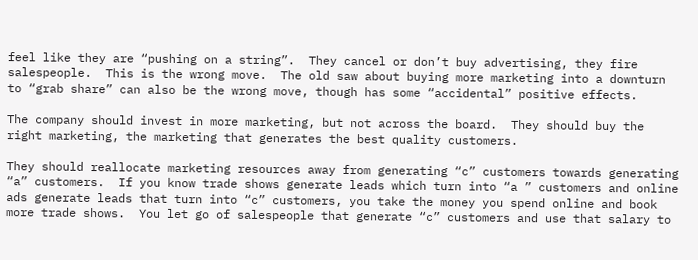feel like they are “pushing on a string”.  They cancel or don’t buy advertising, they fire salespeople.  This is the wrong move.  The old saw about buying more marketing into a downturn to “grab share” can also be the wrong move, though has some “accidental” positive effects.

The company should invest in more marketing, but not across the board.  They should buy the right marketing, the marketing that generates the best quality customers.

They should reallocate marketing resources away from generating “c” customers towards generating “a” customers.  If you know trade shows generate leads which turn into “a ” customers and online ads generate leads that turn into “c” customers, you take the money you spend online and book more trade shows.  You let go of salespeople that generate “c” customers and use that salary to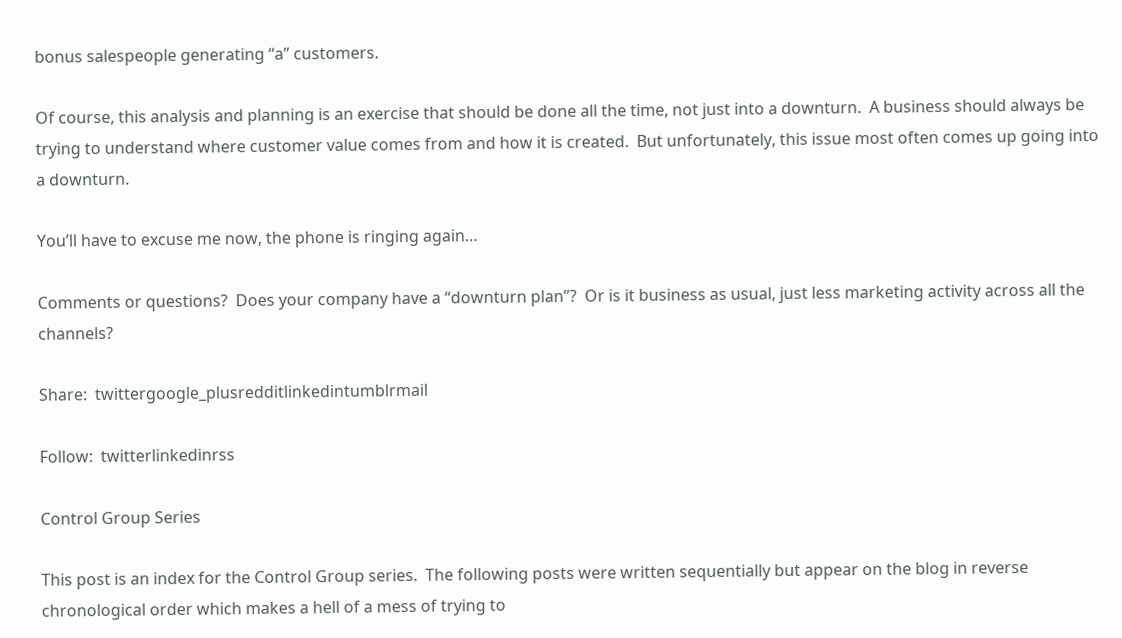bonus salespeople generating “a” customers.

Of course, this analysis and planning is an exercise that should be done all the time, not just into a downturn.  A business should always be trying to understand where customer value comes from and how it is created.  But unfortunately, this issue most often comes up going into a downturn.

You’ll have to excuse me now, the phone is ringing again…

Comments or questions?  Does your company have a “downturn plan”?  Or is it business as usual, just less marketing activity across all the channels?

Share:  twittergoogle_plusredditlinkedintumblrmail

Follow:  twitterlinkedinrss

Control Group Series

This post is an index for the Control Group series.  The following posts were written sequentially but appear on the blog in reverse chronological order which makes a hell of a mess of trying to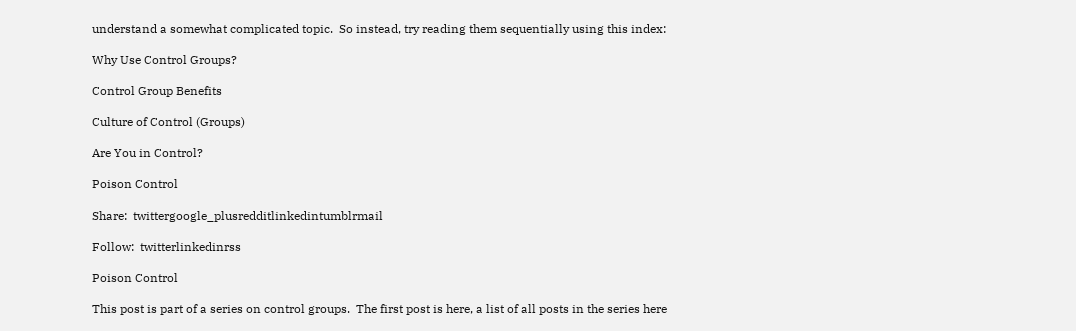understand a somewhat complicated topic.  So instead, try reading them sequentially using this index:

Why Use Control Groups?

Control Group Benefits

Culture of Control (Groups)

Are You in Control?

Poison Control

Share:  twittergoogle_plusredditlinkedintumblrmail

Follow:  twitterlinkedinrss

Poison Control

This post is part of a series on control groups.  The first post is here, a list of all posts in the series here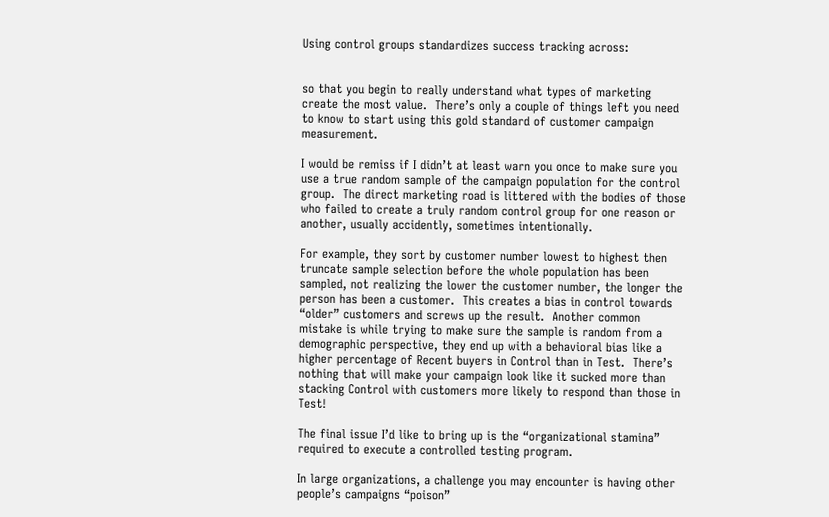Using control groups standardizes success tracking across:


so that you begin to really understand what types of marketing create the most value.  There’s only a couple of things left you need to know to start using this gold standard of customer campaign measurement.

I would be remiss if I didn’t at least warn you once to make sure you use a true random sample of the campaign population for the control group.  The direct marketing road is littered with the bodies of those who failed to create a truly random control group for one reason or another, usually accidently, sometimes intentionally.

For example, they sort by customer number lowest to highest then truncate sample selection before the whole population has been sampled, not realizing the lower the customer number, the longer the person has been a customer.  This creates a bias in control towards “older” customers and screws up the result.  Another common mistake is while trying to make sure the sample is random from a demographic perspective, they end up with a behavioral bias like a higher percentage of Recent buyers in Control than in Test.  There’s nothing that will make your campaign look like it sucked more than stacking Control with customers more likely to respond than those in Test!

The final issue I’d like to bring up is the “organizational stamina” required to execute a controlled testing program.

In large organizations, a challenge you may encounter is having other people’s campaigns “poison”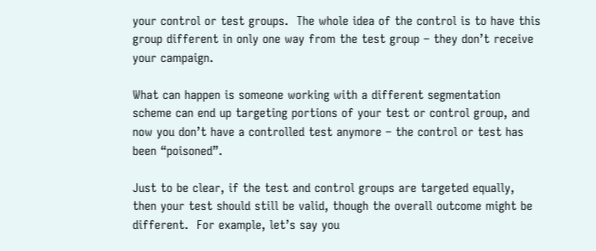your control or test groups.  The whole idea of the control is to have this group different in only one way from the test group – they don’t receive your campaign.

What can happen is someone working with a different segmentation scheme can end up targeting portions of your test or control group, and now you don’t have a controlled test anymore – the control or test has been “poisoned”.

Just to be clear, if the test and control groups are targeted equally, then your test should still be valid, though the overall outcome might be different.  For example, let’s say you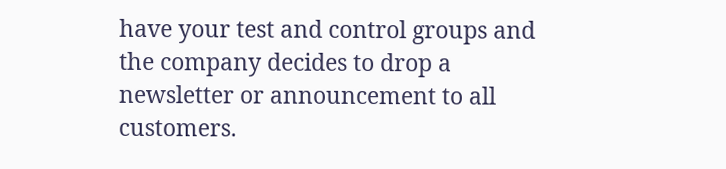have your test and control groups and the company decides to drop a newsletter or announcement to all customers.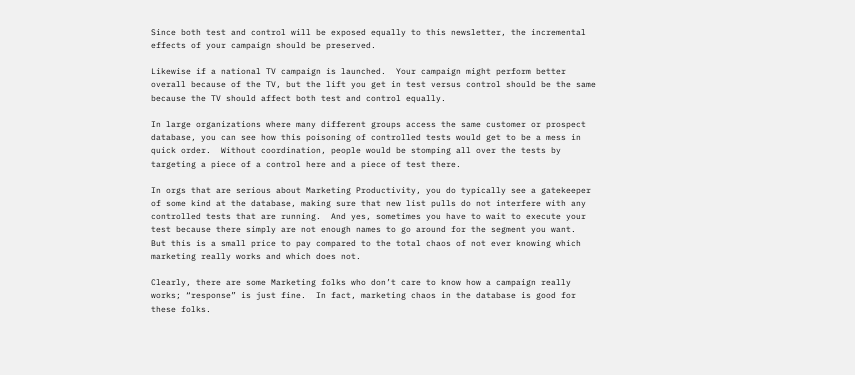Since both test and control will be exposed equally to this newsletter, the incremental effects of your campaign should be preserved.

Likewise if a national TV campaign is launched.  Your campaign might perform better overall because of the TV, but the lift you get in test versus control should be the same because the TV should affect both test and control equally.

In large organizations where many different groups access the same customer or prospect database, you can see how this poisoning of controlled tests would get to be a mess in quick order.  Without coordination, people would be stomping all over the tests by targeting a piece of a control here and a piece of test there.

In orgs that are serious about Marketing Productivity, you do typically see a gatekeeper of some kind at the database, making sure that new list pulls do not interfere with any controlled tests that are running.  And yes, sometimes you have to wait to execute your test because there simply are not enough names to go around for the segment you want.  But this is a small price to pay compared to the total chaos of not ever knowing which marketing really works and which does not.

Clearly, there are some Marketing folks who don’t care to know how a campaign really works; “response” is just fine.  In fact, marketing chaos in the database is good for these folks.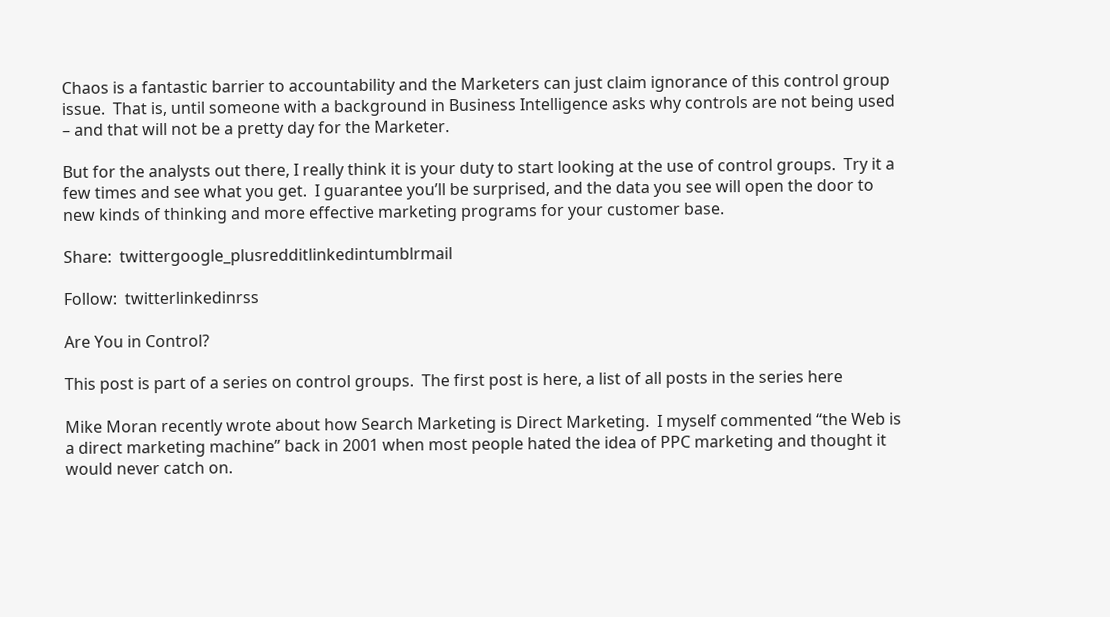Chaos is a fantastic barrier to accountability and the Marketers can just claim ignorance of this control group issue.  That is, until someone with a background in Business Intelligence asks why controls are not being used – and that will not be a pretty day for the Marketer.

But for the analysts out there, I really think it is your duty to start looking at the use of control groups.  Try it a few times and see what you get.  I guarantee you’ll be surprised, and the data you see will open the door to new kinds of thinking and more effective marketing programs for your customer base.

Share:  twittergoogle_plusredditlinkedintumblrmail

Follow:  twitterlinkedinrss

Are You in Control?

This post is part of a series on control groups.  The first post is here, a list of all posts in the series here

Mike Moran recently wrote about how Search Marketing is Direct Marketing.  I myself commented “the Web is a direct marketing machine” back in 2001 when most people hated the idea of PPC marketing and thought it would never catch on.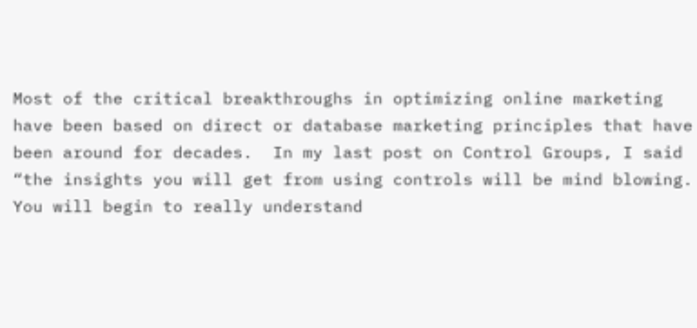Most of the critical breakthroughs in optimizing online marketing have been based on direct or database marketing principles that have been around for decades.  In my last post on Control Groups, I said “the insights you will get from using controls will be mind blowing.  You will begin to really understand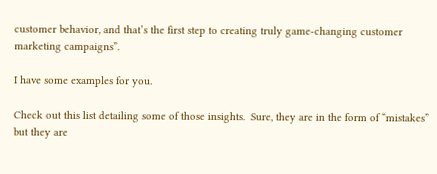customer behavior, and that’s the first step to creating truly game-changing customer marketing campaigns”.

I have some examples for you.

Check out this list detailing some of those insights.  Sure, they are in the form of “mistakes” but they are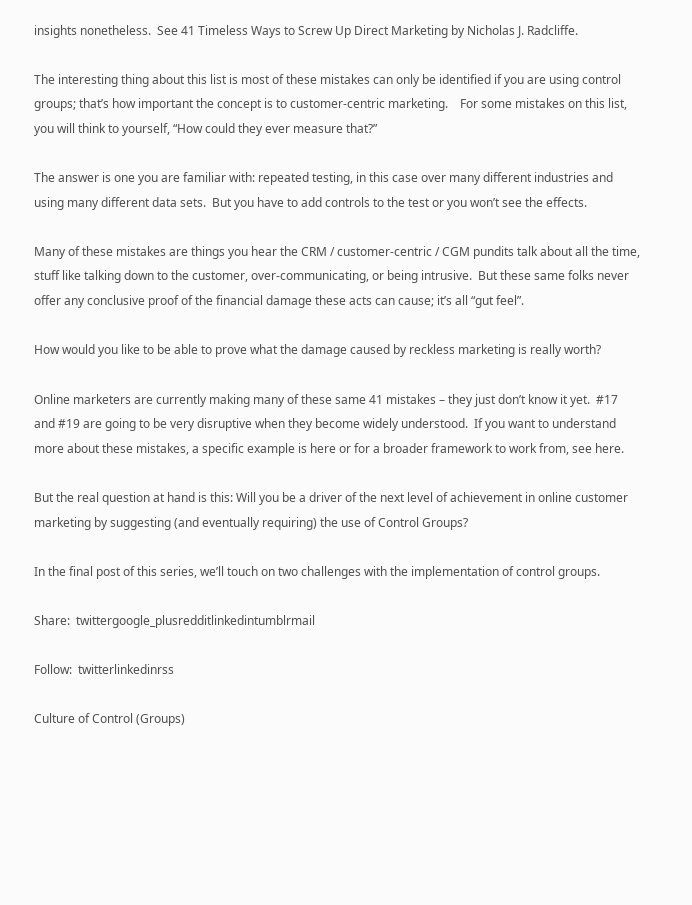insights nonetheless.  See 41 Timeless Ways to Screw Up Direct Marketing by Nicholas J. Radcliffe.

The interesting thing about this list is most of these mistakes can only be identified if you are using control groups; that’s how important the concept is to customer-centric marketing.    For some mistakes on this list, you will think to yourself, “How could they ever measure that?”

The answer is one you are familiar with: repeated testing, in this case over many different industries and using many different data sets.  But you have to add controls to the test or you won’t see the effects.

Many of these mistakes are things you hear the CRM / customer-centric / CGM pundits talk about all the time, stuff like talking down to the customer, over-communicating, or being intrusive.  But these same folks never offer any conclusive proof of the financial damage these acts can cause; it’s all “gut feel”.

How would you like to be able to prove what the damage caused by reckless marketing is really worth?

Online marketers are currently making many of these same 41 mistakes – they just don’t know it yet.  #17 and #19 are going to be very disruptive when they become widely understood.  If you want to understand more about these mistakes, a specific example is here or for a broader framework to work from, see here.

But the real question at hand is this: Will you be a driver of the next level of achievement in online customer marketing by suggesting (and eventually requiring) the use of Control Groups?

In the final post of this series, we’ll touch on two challenges with the implementation of control groups.

Share:  twittergoogle_plusredditlinkedintumblrmail

Follow:  twitterlinkedinrss

Culture of Control (Groups)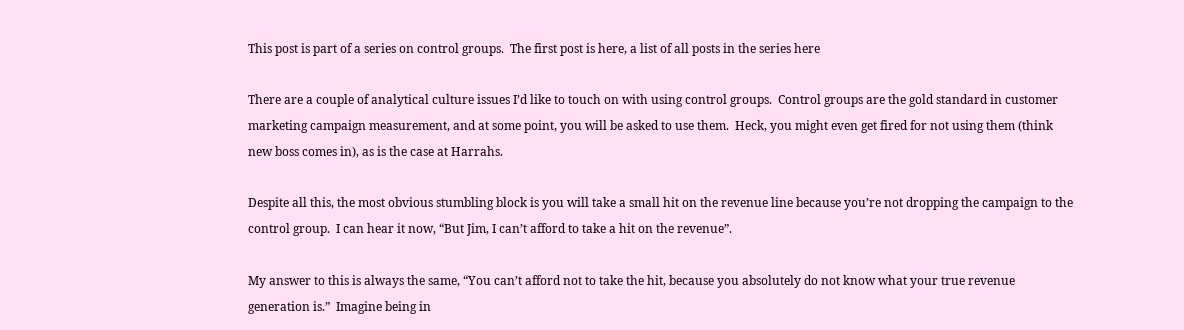This post is part of a series on control groups.  The first post is here, a list of all posts in the series here

There are a couple of analytical culture issues I’d like to touch on with using control groups.  Control groups are the gold standard in customer marketing campaign measurement, and at some point, you will be asked to use them.  Heck, you might even get fired for not using them (think new boss comes in), as is the case at Harrahs.

Despite all this, the most obvious stumbling block is you will take a small hit on the revenue line because you’re not dropping the campaign to the control group.  I can hear it now, “But Jim, I can’t afford to take a hit on the revenue”.

My answer to this is always the same, “You can’t afford not to take the hit, because you absolutely do not know what your true revenue generation is.”  Imagine being in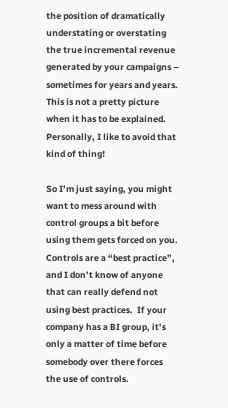the position of dramatically understating or overstating the true incremental revenue generated by your campaigns – sometimes for years and years.  This is not a pretty picture when it has to be explained.  Personally, I like to avoid that kind of thing!

So I’m just saying, you might want to mess around with control groups a bit before using them gets forced on you.  Controls are a “best practice”, and I don’t know of anyone that can really defend not using best practices.  If your company has a BI group, it’s only a matter of time before somebody over there forces the use of controls.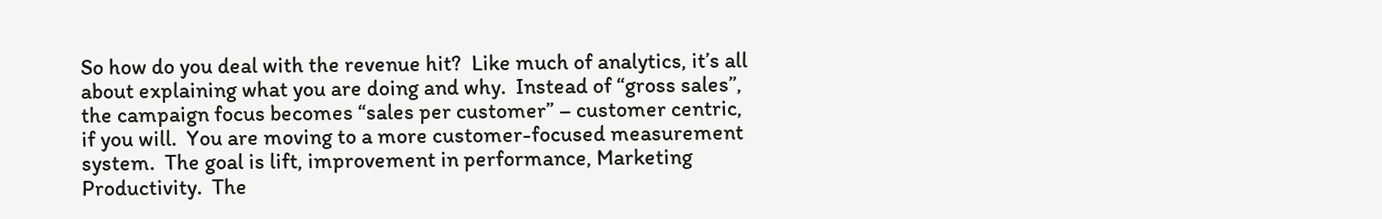So how do you deal with the revenue hit?  Like much of analytics, it’s all about explaining what you are doing and why.  Instead of “gross sales”, the campaign focus becomes “sales per customer” – customer centric, if you will.  You are moving to a more customer-focused measurement system.  The goal is lift, improvement in performance, Marketing Productivity.  The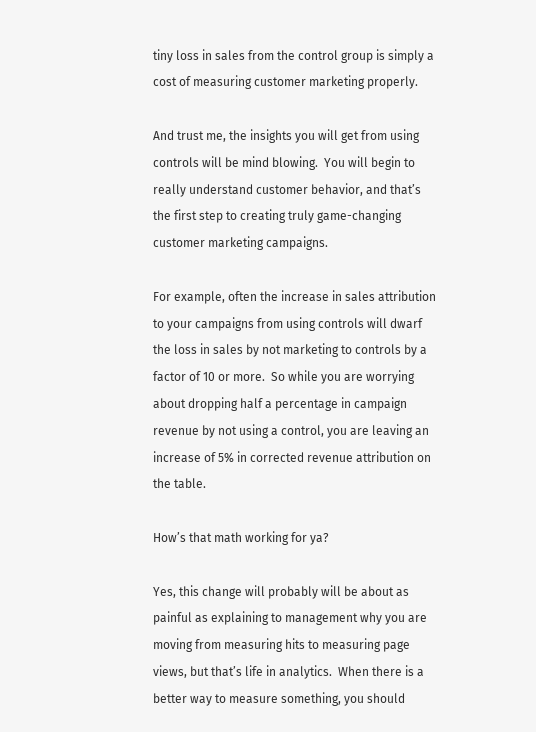tiny loss in sales from the control group is simply a cost of measuring customer marketing properly.

And trust me, the insights you will get from using controls will be mind blowing.  You will begin to really understand customer behavior, and that’s the first step to creating truly game-changing customer marketing campaigns.

For example, often the increase in sales attribution to your campaigns from using controls will dwarf the loss in sales by not marketing to controls by a factor of 10 or more.  So while you are worrying about dropping half a percentage in campaign revenue by not using a control, you are leaving an increase of 5% in corrected revenue attribution on the table.

How’s that math working for ya?

Yes, this change will probably will be about as painful as explaining to management why you are moving from measuring hits to measuring page views, but that’s life in analytics.  When there is a better way to measure something, you should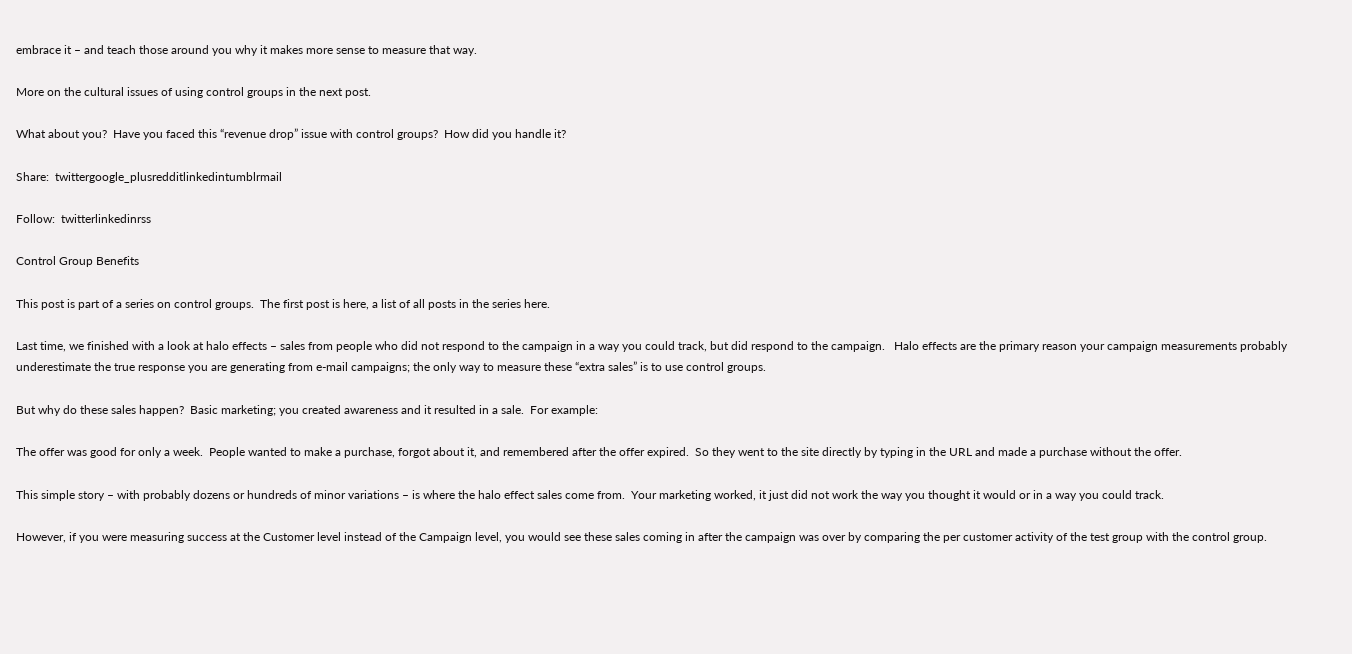embrace it – and teach those around you why it makes more sense to measure that way.

More on the cultural issues of using control groups in the next post.

What about you?  Have you faced this “revenue drop” issue with control groups?  How did you handle it?

Share:  twittergoogle_plusredditlinkedintumblrmail

Follow:  twitterlinkedinrss

Control Group Benefits

This post is part of a series on control groups.  The first post is here, a list of all posts in the series here.

Last time, we finished with a look at halo effects – sales from people who did not respond to the campaign in a way you could track, but did respond to the campaign.   Halo effects are the primary reason your campaign measurements probably underestimate the true response you are generating from e-mail campaigns; the only way to measure these “extra sales” is to use control groups.

But why do these sales happen?  Basic marketing; you created awareness and it resulted in a sale.  For example:

The offer was good for only a week.  People wanted to make a purchase, forgot about it, and remembered after the offer expired.  So they went to the site directly by typing in the URL and made a purchase without the offer.

This simple story – with probably dozens or hundreds of minor variations – is where the halo effect sales come from.  Your marketing worked, it just did not work the way you thought it would or in a way you could track.

However, if you were measuring success at the Customer level instead of the Campaign level, you would see these sales coming in after the campaign was over by comparing the per customer activity of the test group with the control group.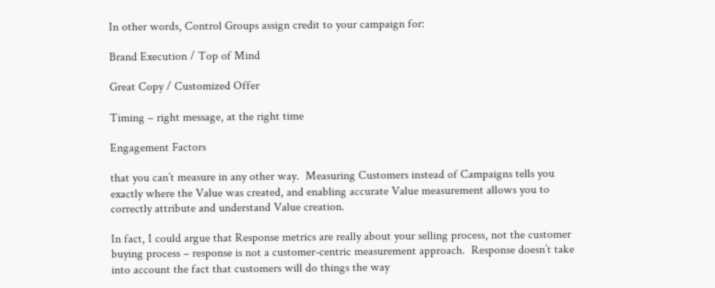In other words, Control Groups assign credit to your campaign for:

Brand Execution / Top of Mind

Great Copy / Customized Offer

Timing – right message, at the right time

Engagement Factors

that you can’t measure in any other way.  Measuring Customers instead of Campaigns tells you exactly where the Value was created, and enabling accurate Value measurement allows you to correctly attribute and understand Value creation.

In fact, I could argue that Response metrics are really about your selling process, not the customer buying process – response is not a customer-centric measurement approach.  Response doesn’t take into account the fact that customers will do things the way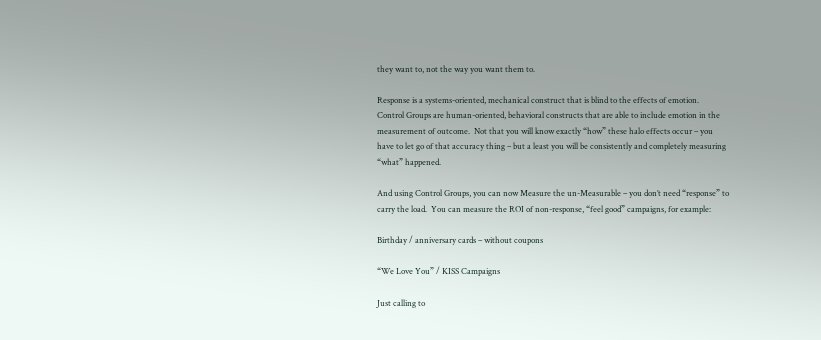they want to, not the way you want them to.

Response is a systems-oriented, mechanical construct that is blind to the effects of emotion.  Control Groups are human-oriented, behavioral constructs that are able to include emotion in the measurement of outcome.  Not that you will know exactly “how” these halo effects occur – you have to let go of that accuracy thing – but a least you will be consistently and completely measuring “what” happened.

And using Control Groups, you can now Measure the un-Measurable – you don’t need “response” to carry the load.  You can measure the ROI of non-response, “feel good” campaigns, for example:

Birthday / anniversary cards – without coupons

“We Love You” / KISS Campaigns

Just calling to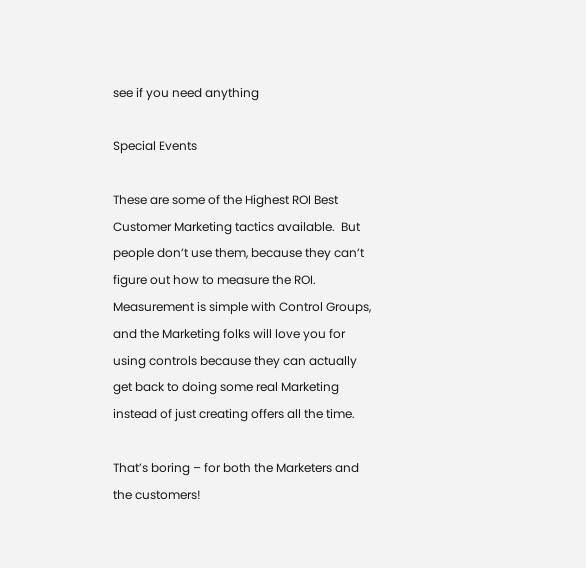see if you need anything

Special Events

These are some of the Highest ROI Best Customer Marketing tactics available.  But people don’t use them, because they can’t figure out how to measure the ROI.  Measurement is simple with Control Groups, and the Marketing folks will love you for using controls because they can actually get back to doing some real Marketing instead of just creating offers all the time.

That’s boring – for both the Marketers and the customers!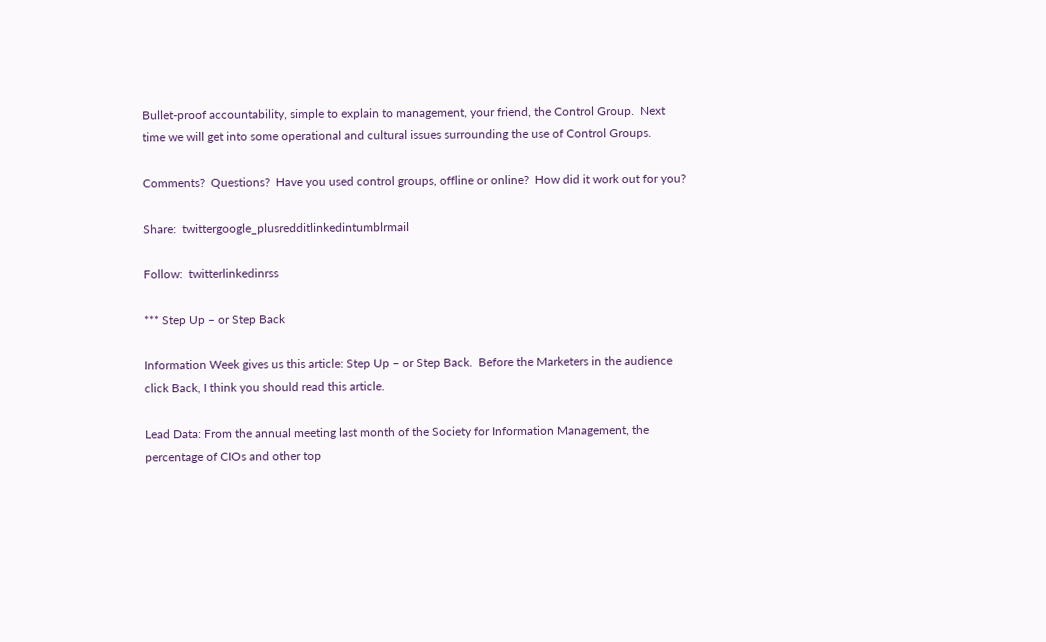Bullet-proof accountability, simple to explain to management, your friend, the Control Group.  Next time we will get into some operational and cultural issues surrounding the use of Control Groups.

Comments?  Questions?  Have you used control groups, offline or online?  How did it work out for you?

Share:  twittergoogle_plusredditlinkedintumblrmail

Follow:  twitterlinkedinrss

*** Step Up – or Step Back

Information Week gives us this article: Step Up – or Step Back.  Before the Marketers in the audience click Back, I think you should read this article.

Lead Data: From the annual meeting last month of the Society for Information Management, the percentage of CIOs and other top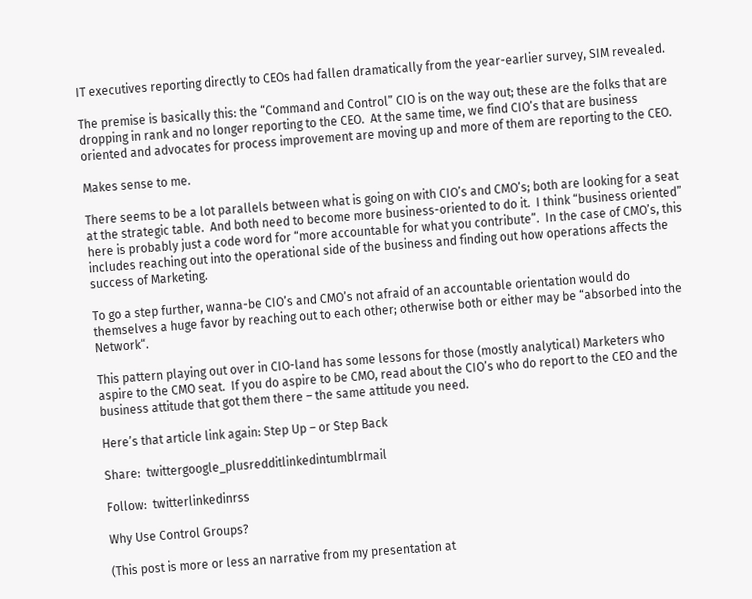IT executives reporting directly to CEOs had fallen dramatically from the year-earlier survey, SIM revealed.

The premise is basically this: the “Command and Control” CIO is on the way out; these are the folks that are dropping in rank and no longer reporting to the CEO.  At the same time, we find CIO’s that are business oriented and advocates for process improvement are moving up and more of them are reporting to the CEO.

Makes sense to me.

There seems to be a lot parallels between what is going on with CIO’s and CMO’s; both are looking for a seat at the strategic table.  And both need to become more business-oriented to do it.  I think “business oriented” here is probably just a code word for “more accountable for what you contribute”.  In the case of CMO’s, this includes reaching out into the operational side of the business and finding out how operations affects the success of Marketing.

To go a step further, wanna-be CIO’s and CMO’s not afraid of an accountable orientation would do themselves a huge favor by reaching out to each other; otherwise both or either may be “absorbed into the Network“.

This pattern playing out over in CIO-land has some lessons for those (mostly analytical) Marketers who aspire to the CMO seat.  If you do aspire to be CMO, read about the CIO’s who do report to the CEO and the business attitude that got them there – the same attitude you need.

Here’s that article link again: Step Up – or Step Back

Share:  twittergoogle_plusredditlinkedintumblrmail

Follow:  twitterlinkedinrss

Why Use Control Groups?

(This post is more or less an narrative from my presentation at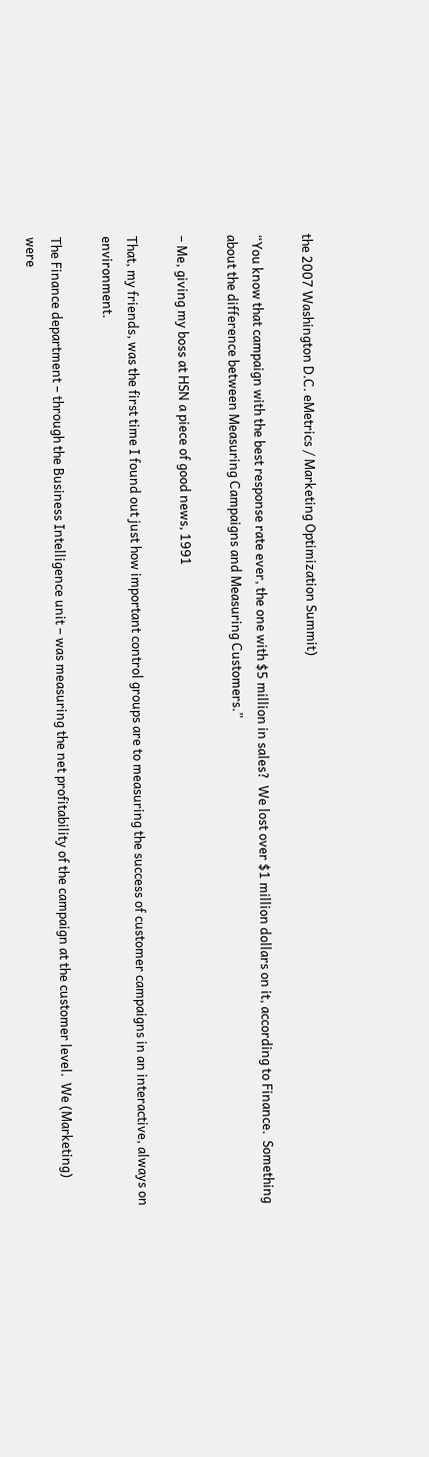the 2007 Washington D.C. eMetrics / Marketing Optimization Summit)

“You know that campaign with the best response rate ever, the one with $5 million in sales?  We lost over $1 million dollars on it, according to Finance.  Something about the difference between Measuring Campaigns and Measuring Customers.”

– Me, giving my boss at HSN a piece of good news, 1991

That, my friends, was the first time I found out just how important control groups are to measuring the success of customer campaigns in an interactive, always on environment.

The Finance department – through the Business Intelligence unit – was measuring the net profitability of the campaign at the customer level.  We (Marketing) were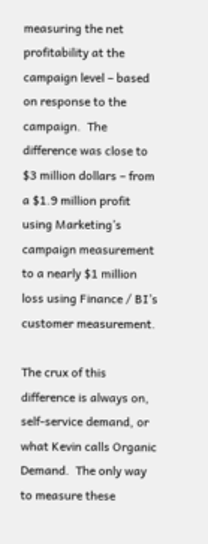measuring the net profitability at the campaign level – based on response to the campaign.  The difference was close to $3 million dollars – from a $1.9 million profit using Marketing’s campaign measurement to a nearly $1 million loss using Finance / BI’s customer measurement.

The crux of this difference is always on, self-service demand, or what Kevin calls Organic Demand.  The only way to measure these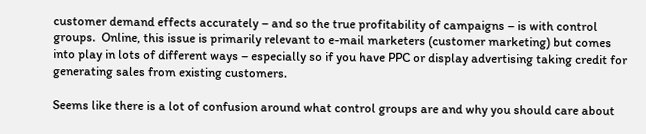customer demand effects accurately – and so the true profitability of campaigns – is with control groups.  Online, this issue is primarily relevant to e-mail marketers (customer marketing) but comes into play in lots of different ways – especially so if you have PPC or display advertising taking credit for generating sales from existing customers.

Seems like there is a lot of confusion around what control groups are and why you should care about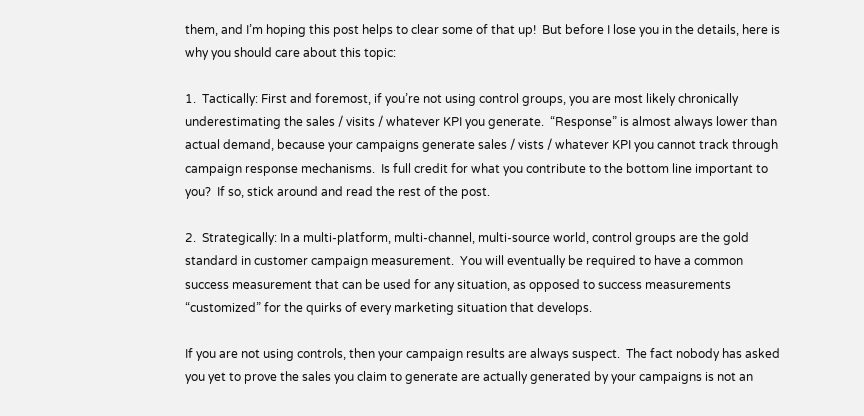them, and I’m hoping this post helps to clear some of that up!  But before I lose you in the details, here is why you should care about this topic:

1.  Tactically: First and foremost, if you’re not using control groups, you are most likely chronically underestimating the sales / visits / whatever KPI you generate.  “Response” is almost always lower than actual demand, because your campaigns generate sales / vists / whatever KPI you cannot track through campaign response mechanisms.  Is full credit for what you contribute to the bottom line important to you?  If so, stick around and read the rest of the post.

2.  Strategically: In a multi-platform, multi-channel, multi-source world, control groups are the gold standard in customer campaign measurement.  You will eventually be required to have a common success measurement that can be used for any situation, as opposed to success measurements “customized” for the quirks of every marketing situation that develops.

If you are not using controls, then your campaign results are always suspect.  The fact nobody has asked you yet to prove the sales you claim to generate are actually generated by your campaigns is not an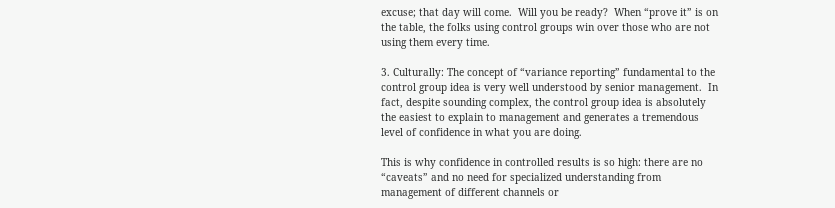excuse; that day will come.  Will you be ready?  When “prove it” is on the table, the folks using control groups win over those who are not using them every time.

3. Culturally: The concept of “variance reporting” fundamental to the control group idea is very well understood by senior management.  In fact, despite sounding complex, the control group idea is absolutely the easiest to explain to management and generates a tremendous level of confidence in what you are doing.

This is why confidence in controlled results is so high: there are no “caveats” and no need for specialized understanding from management of different channels or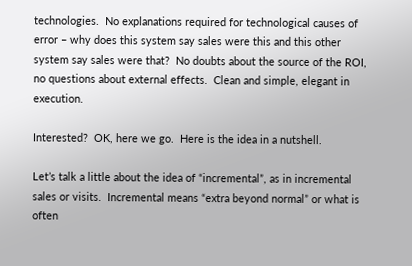technologies.  No explanations required for technological causes of error – why does this system say sales were this and this other system say sales were that?  No doubts about the source of the ROI, no questions about external effects.  Clean and simple, elegant in execution.

Interested?  OK, here we go.  Here is the idea in a nutshell.

Let’s talk a little about the idea of “incremental”, as in incremental sales or visits.  Incremental means “extra beyond normal” or what is often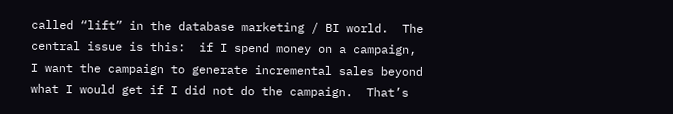called “lift” in the database marketing / BI world.  The central issue is this:  if I spend money on a campaign, I want the campaign to generate incremental sales beyond what I would get if I did not do the campaign.  That’s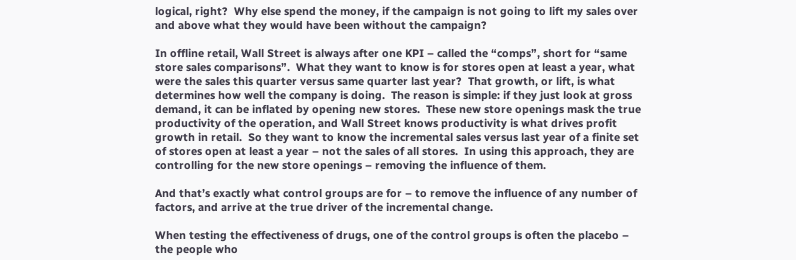logical, right?  Why else spend the money, if the campaign is not going to lift my sales over and above what they would have been without the campaign?

In offline retail, Wall Street is always after one KPI – called the “comps”, short for “same store sales comparisons”.  What they want to know is for stores open at least a year, what were the sales this quarter versus same quarter last year?  That growth, or lift, is what determines how well the company is doing.  The reason is simple: if they just look at gross demand, it can be inflated by opening new stores.  These new store openings mask the true productivity of the operation, and Wall Street knows productivity is what drives profit growth in retail.  So they want to know the incremental sales versus last year of a finite set of stores open at least a year – not the sales of all stores.  In using this approach, they are controlling for the new store openings – removing the influence of them.

And that’s exactly what control groups are for – to remove the influence of any number of factors, and arrive at the true driver of the incremental change.

When testing the effectiveness of drugs, one of the control groups is often the placebo – the people who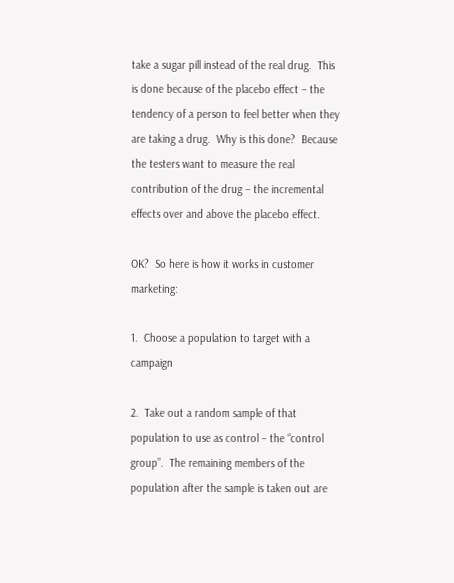take a sugar pill instead of the real drug.  This is done because of the placebo effect – the tendency of a person to feel better when they are taking a drug.  Why is this done?  Because the testers want to measure the real contribution of the drug – the incremental effects over and above the placebo effect.

OK?  So here is how it works in customer marketing:

1.  Choose a population to target with a campaign

2.  Take out a random sample of that population to use as control – the “control group”.  The remaining members of the population after the sample is taken out are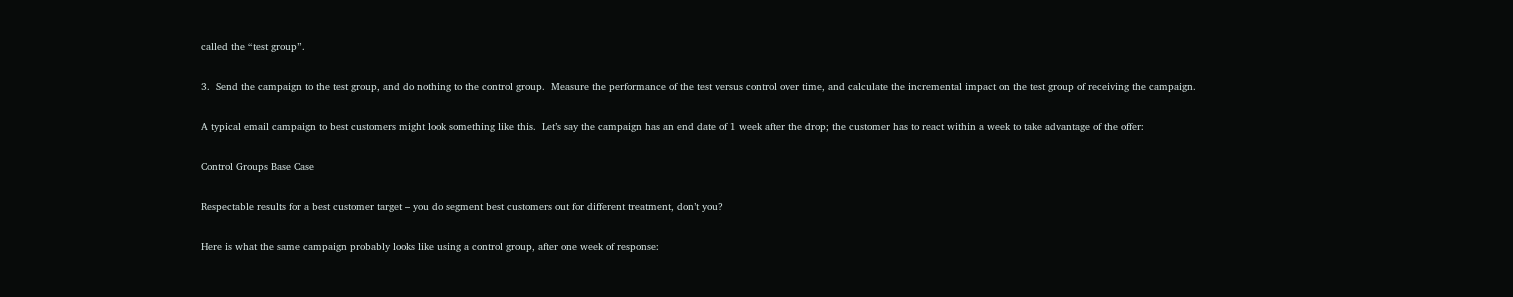called the “test group”.

3.  Send the campaign to the test group, and do nothing to the control group.  Measure the performance of the test versus control over time, and calculate the incremental impact on the test group of receiving the campaign.

A typical email campaign to best customers might look something like this.  Let’s say the campaign has an end date of 1 week after the drop; the customer has to react within a week to take advantage of the offer:

Control Groups Base Case

Respectable results for a best customer target – you do segment best customers out for different treatment, don’t you?

Here is what the same campaign probably looks like using a control group, after one week of response: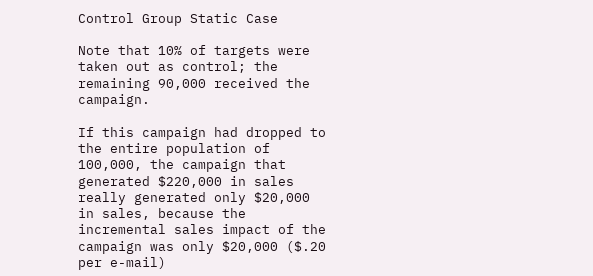Control Group Static Case

Note that 10% of targets were taken out as control; the remaining 90,000 received the campaign.

If this campaign had dropped to the entire population of 100,000, the campaign that generated $220,000 in sales really generated only $20,000 in sales, because the incremental sales impact of the campaign was only $20,000 ($.20 per e-mail)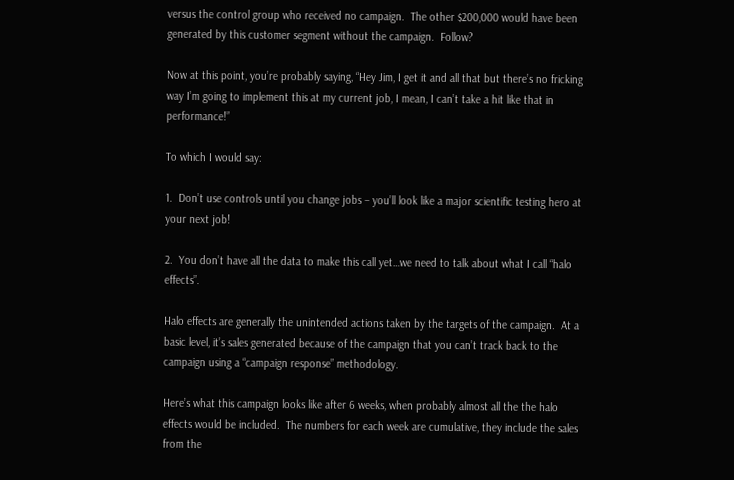versus the control group who received no campaign.  The other $200,000 would have been generated by this customer segment without the campaign.  Follow?

Now at this point, you’re probably saying, “Hey Jim, I get it and all that but there’s no fricking way I’m going to implement this at my current job, I mean, I can’t take a hit like that in performance!”

To which I would say:

1.  Don’t use controls until you change jobs – you’ll look like a major scientific testing hero at your next job!

2.  You don’t have all the data to make this call yet…we need to talk about what I call “halo effects”.

Halo effects are generally the unintended actions taken by the targets of the campaign.  At a basic level, it’s sales generated because of the campaign that you can’t track back to the campaign using a “campaign response” methodology.

Here’s what this campaign looks like after 6 weeks, when probably almost all the the halo effects would be included.  The numbers for each week are cumulative, they include the sales from the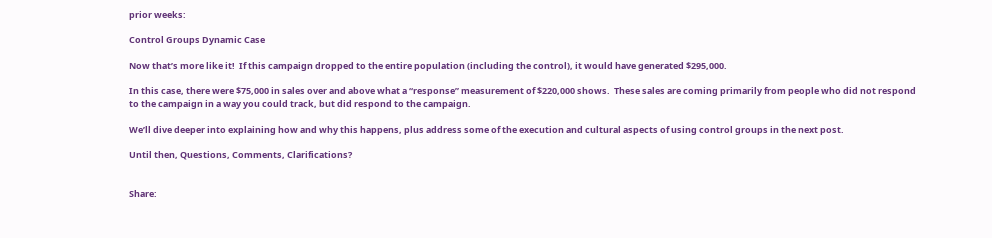prior weeks:

Control Groups Dynamic Case

Now that’s more like it!  If this campaign dropped to the entire population (including the control), it would have generated $295,000.

In this case, there were $75,000 in sales over and above what a “response” measurement of $220,000 shows.  These sales are coming primarily from people who did not respond to the campaign in a way you could track, but did respond to the campaign.

We’ll dive deeper into explaining how and why this happens, plus address some of the execution and cultural aspects of using control groups in the next post.

Until then, Questions, Comments, Clarifications?


Share: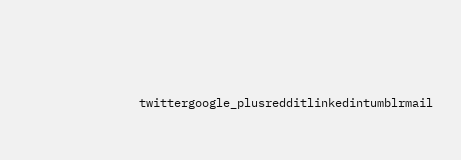twittergoogle_plusredditlinkedintumblrmail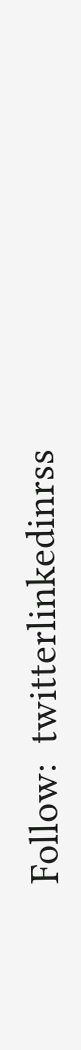Follow:  twitterlinkedinrss